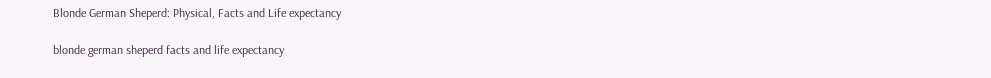Blonde German Sheperd: Physical, Facts and Life expectancy

blonde german sheperd facts and life expectancy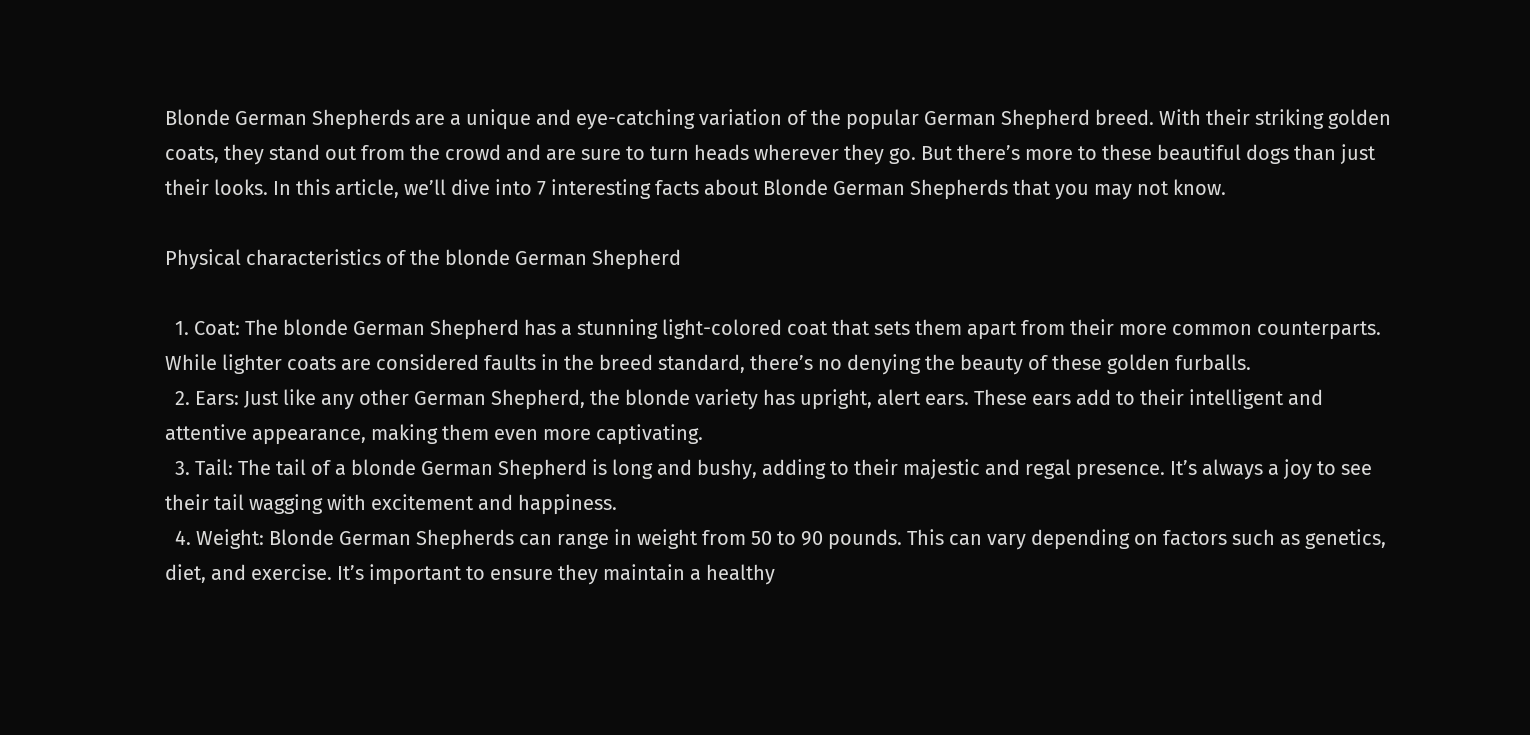Blonde German Shepherds are a unique and eye-catching variation of the popular German Shepherd breed. With their striking golden coats, they stand out from the crowd and are sure to turn heads wherever they go. But there’s more to these beautiful dogs than just their looks. In this article, we’ll dive into 7 interesting facts about Blonde German Shepherds that you may not know.

Physical characteristics of the blonde German Shepherd

  1. Coat: The blonde German Shepherd has a stunning light-colored coat that sets them apart from their more common counterparts. While lighter coats are considered faults in the breed standard, there’s no denying the beauty of these golden furballs.
  2. Ears: Just like any other German Shepherd, the blonde variety has upright, alert ears. These ears add to their intelligent and attentive appearance, making them even more captivating.
  3. Tail: The tail of a blonde German Shepherd is long and bushy, adding to their majestic and regal presence. It’s always a joy to see their tail wagging with excitement and happiness.
  4. Weight: Blonde German Shepherds can range in weight from 50 to 90 pounds. This can vary depending on factors such as genetics, diet, and exercise. It’s important to ensure they maintain a healthy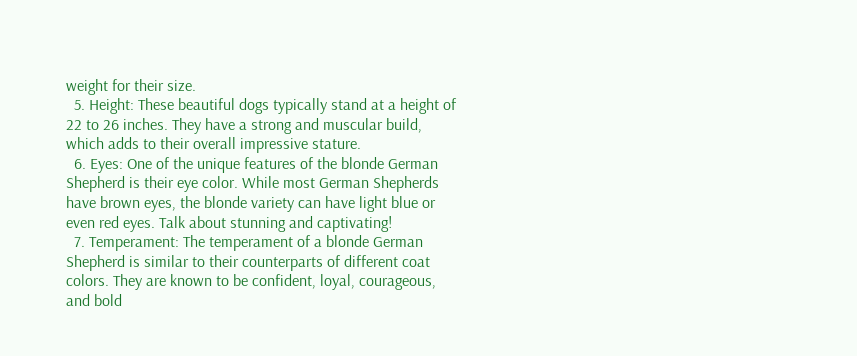weight for their size.
  5. Height: These beautiful dogs typically stand at a height of 22 to 26 inches. They have a strong and muscular build, which adds to their overall impressive stature.
  6. Eyes: One of the unique features of the blonde German Shepherd is their eye color. While most German Shepherds have brown eyes, the blonde variety can have light blue or even red eyes. Talk about stunning and captivating!
  7. Temperament: The temperament of a blonde German Shepherd is similar to their counterparts of different coat colors. They are known to be confident, loyal, courageous, and bold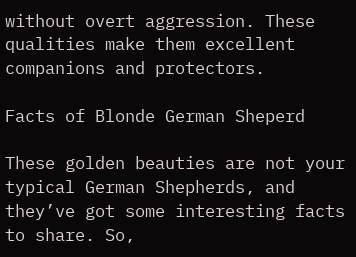without overt aggression. These qualities make them excellent companions and protectors.

Facts of Blonde German Sheperd

These golden beauties are not your typical German Shepherds, and they’ve got some interesting facts to share. So,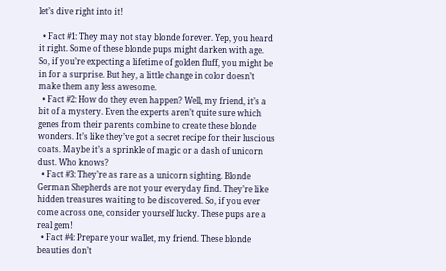let’s dive right into it!

  • Fact #1: They may not stay blonde forever. Yep, you heard it right. Some of these blonde pups might darken with age. So, if you’re expecting a lifetime of golden fluff, you might be in for a surprise. But hey, a little change in color doesn’t make them any less awesome.
  • Fact #2: How do they even happen? Well, my friend, it’s a bit of a mystery. Even the experts aren’t quite sure which genes from their parents combine to create these blonde wonders. It’s like they’ve got a secret recipe for their luscious coats. Maybe it’s a sprinkle of magic or a dash of unicorn dust. Who knows?
  • Fact #3: They’re as rare as a unicorn sighting. Blonde German Shepherds are not your everyday find. They’re like hidden treasures waiting to be discovered. So, if you ever come across one, consider yourself lucky. These pups are a real gem!
  • Fact #4: Prepare your wallet, my friend. These blonde beauties don’t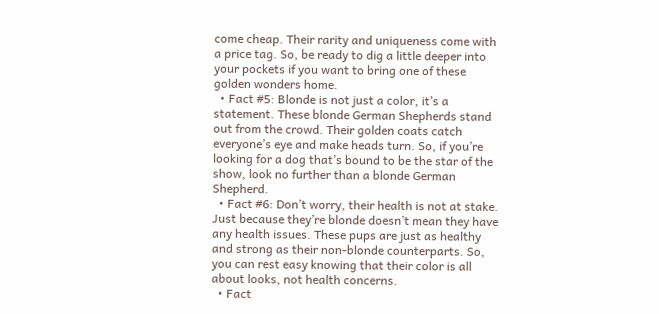come cheap. Their rarity and uniqueness come with a price tag. So, be ready to dig a little deeper into your pockets if you want to bring one of these golden wonders home.
  • Fact #5: Blonde is not just a color, it’s a statement. These blonde German Shepherds stand out from the crowd. Their golden coats catch everyone’s eye and make heads turn. So, if you’re looking for a dog that’s bound to be the star of the show, look no further than a blonde German Shepherd.
  • Fact #6: Don’t worry, their health is not at stake. Just because they’re blonde doesn’t mean they have any health issues. These pups are just as healthy and strong as their non-blonde counterparts. So, you can rest easy knowing that their color is all about looks, not health concerns.
  • Fact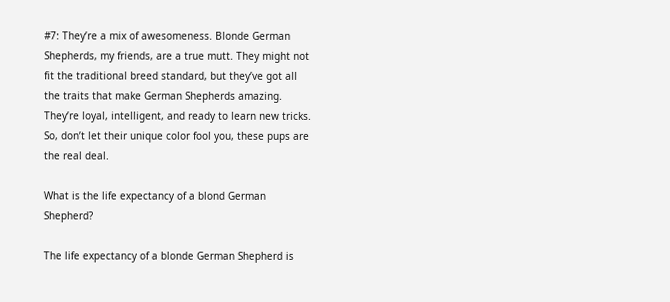#7: They’re a mix of awesomeness. Blonde German Shepherds, my friends, are a true mutt. They might not fit the traditional breed standard, but they’ve got all the traits that make German Shepherds amazing. They’re loyal, intelligent, and ready to learn new tricks. So, don’t let their unique color fool you, these pups are the real deal.

What is the life expectancy of a blond German Shepherd?

The life expectancy of a blonde German Shepherd is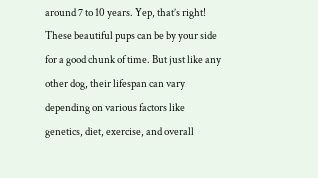around 7 to 10 years. Yep, that’s right! These beautiful pups can be by your side for a good chunk of time. But just like any other dog, their lifespan can vary depending on various factors like genetics, diet, exercise, and overall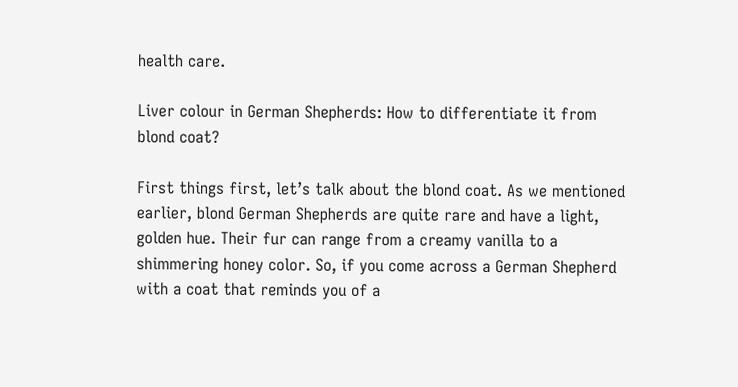health care.

Liver colour in German Shepherds: How to differentiate it from blond coat?

First things first, let’s talk about the blond coat. As we mentioned earlier, blond German Shepherds are quite rare and have a light, golden hue. Their fur can range from a creamy vanilla to a shimmering honey color. So, if you come across a German Shepherd with a coat that reminds you of a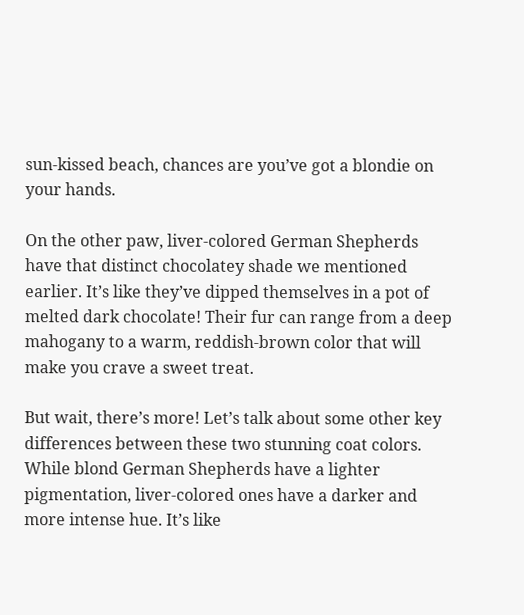sun-kissed beach, chances are you’ve got a blondie on your hands.

On the other paw, liver-colored German Shepherds have that distinct chocolatey shade we mentioned earlier. It’s like they’ve dipped themselves in a pot of melted dark chocolate! Their fur can range from a deep mahogany to a warm, reddish-brown color that will make you crave a sweet treat.

But wait, there’s more! Let’s talk about some other key differences between these two stunning coat colors. While blond German Shepherds have a lighter pigmentation, liver-colored ones have a darker and more intense hue. It’s like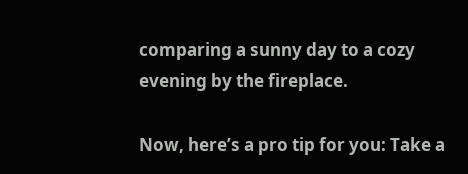comparing a sunny day to a cozy evening by the fireplace.

Now, here’s a pro tip for you: Take a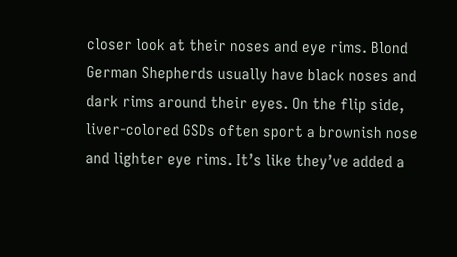closer look at their noses and eye rims. Blond German Shepherds usually have black noses and dark rims around their eyes. On the flip side, liver-colored GSDs often sport a brownish nose and lighter eye rims. It’s like they’ve added a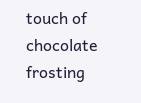touch of chocolate frosting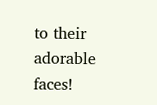to their adorable faces!